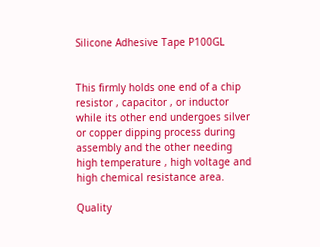Silicone Adhesive Tape P100GL


This firmly holds one end of a chip resistor , capacitor , or inductor while its other end undergoes silver or copper dipping process during assembly and the other needing high temperature , high voltage and high chemical resistance area.

Quality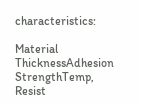characteristics:

Material ThicknessAdhesion StrengthTemp, Resist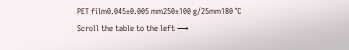PET film0.045±0.005 mm250±100 g/25mm180 ℃
Scroll the table to the left ⟶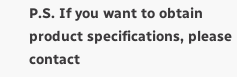P.S. If you want to obtain product specifications, please contact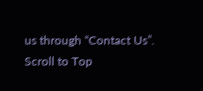us through “Contact Us”.
Scroll to Top